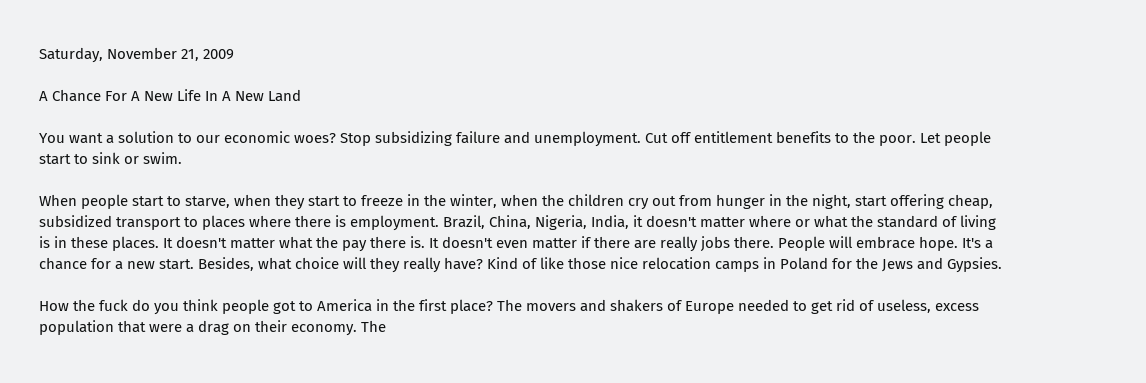Saturday, November 21, 2009

A Chance For A New Life In A New Land

You want a solution to our economic woes? Stop subsidizing failure and unemployment. Cut off entitlement benefits to the poor. Let people start to sink or swim.

When people start to starve, when they start to freeze in the winter, when the children cry out from hunger in the night, start offering cheap, subsidized transport to places where there is employment. Brazil, China, Nigeria, India, it doesn't matter where or what the standard of living is in these places. It doesn't matter what the pay there is. It doesn't even matter if there are really jobs there. People will embrace hope. It's a chance for a new start. Besides, what choice will they really have? Kind of like those nice relocation camps in Poland for the Jews and Gypsies.

How the fuck do you think people got to America in the first place? The movers and shakers of Europe needed to get rid of useless, excess population that were a drag on their economy. The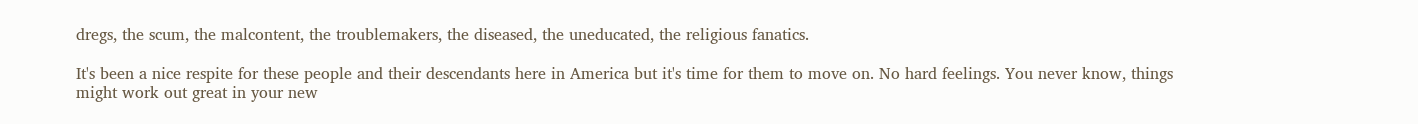dregs, the scum, the malcontent, the troublemakers, the diseased, the uneducated, the religious fanatics.

It's been a nice respite for these people and their descendants here in America but it's time for them to move on. No hard feelings. You never know, things might work out great in your new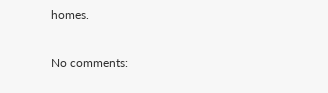homes.

No comments: